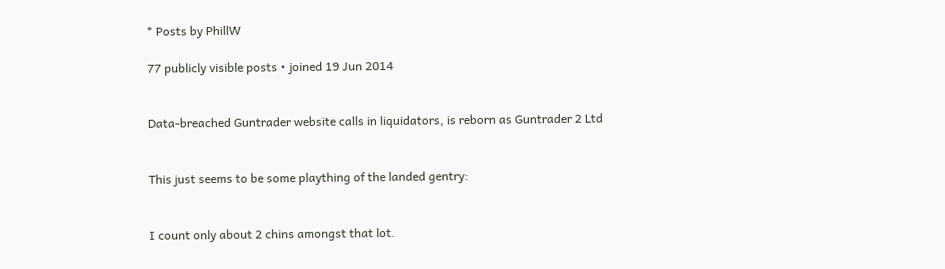* Posts by PhillW

77 publicly visible posts • joined 19 Jun 2014


Data-breached Guntrader website calls in liquidators, is reborn as Guntrader 2 Ltd


This just seems to be some plaything of the landed gentry:


I count only about 2 chins amongst that lot.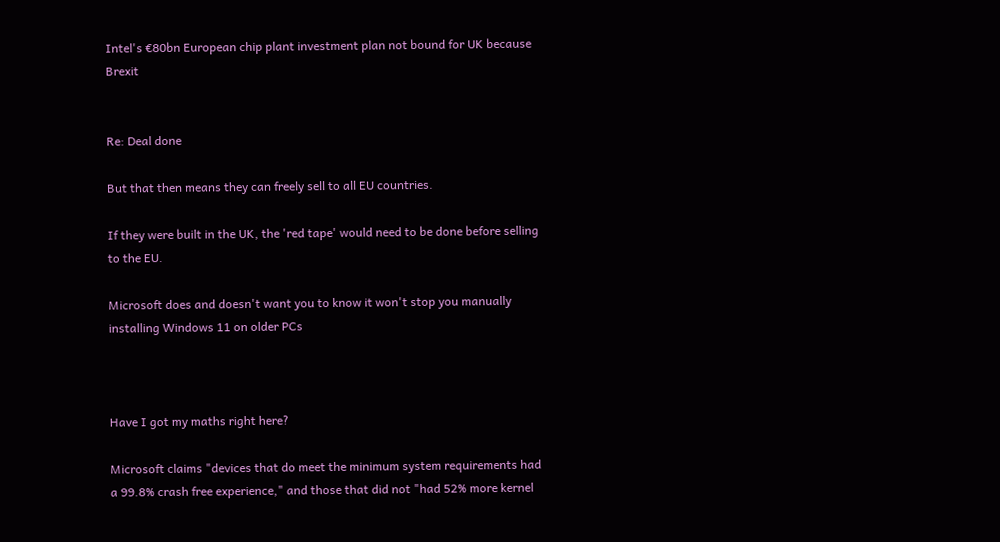Intel's €80bn European chip plant investment plan not bound for UK because Brexit


Re: Deal done

But that then means they can freely sell to all EU countries.

If they were built in the UK, the 'red tape' would need to be done before selling to the EU.

Microsoft does and doesn't want you to know it won't stop you manually installing Windows 11 on older PCs



Have I got my maths right here?

Microsoft claims "devices that do meet the minimum system requirements had a 99.8% crash free experience," and those that did not "had 52% more kernel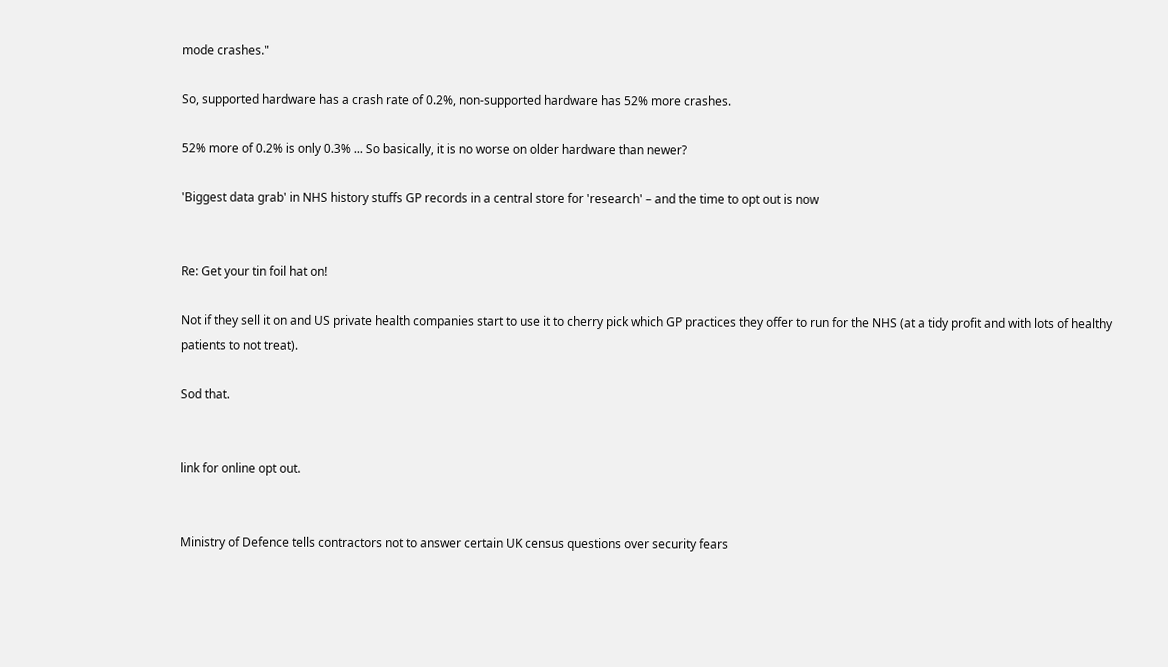mode crashes."

So, supported hardware has a crash rate of 0.2%, non-supported hardware has 52% more crashes.

52% more of 0.2% is only 0.3% ... So basically, it is no worse on older hardware than newer?

'Biggest data grab' in NHS history stuffs GP records in a central store for 'research' – and the time to opt out is now


Re: Get your tin foil hat on!

Not if they sell it on and US private health companies start to use it to cherry pick which GP practices they offer to run for the NHS (at a tidy profit and with lots of healthy patients to not treat).

Sod that.


link for online opt out.


Ministry of Defence tells contractors not to answer certain UK census questions over security fears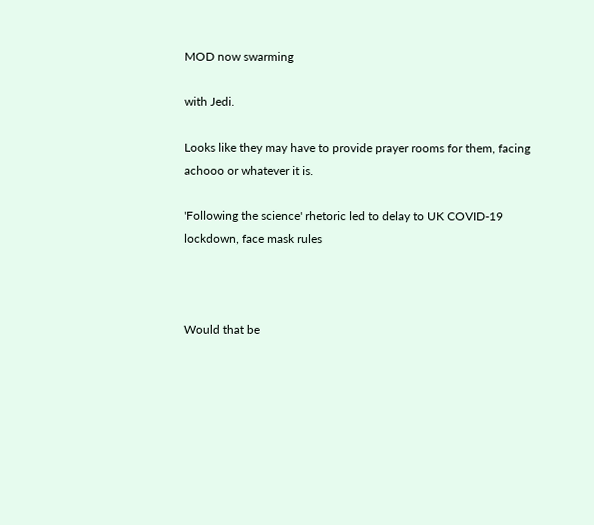MOD now swarming

with Jedi.

Looks like they may have to provide prayer rooms for them, facing achooo or whatever it is.

'Following the science' rhetoric led to delay to UK COVID-19 lockdown, face mask rules



Would that be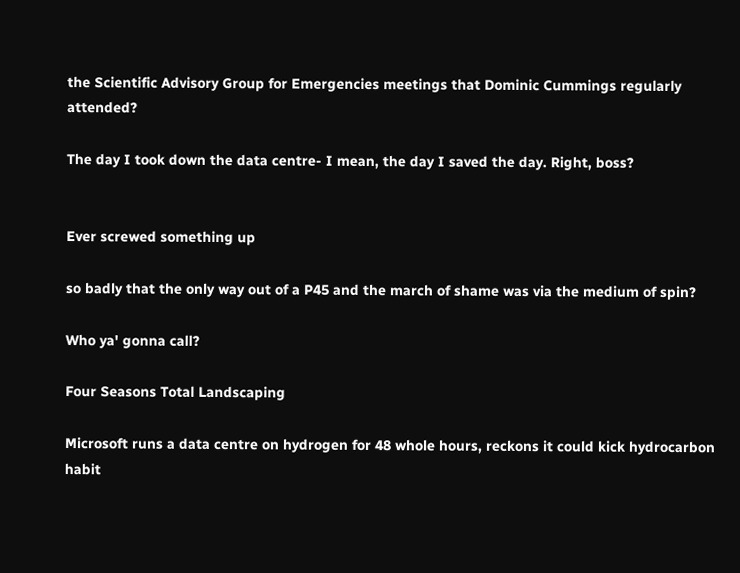the Scientific Advisory Group for Emergencies meetings that Dominic Cummings regularly attended?

The day I took down the data centre- I mean, the day I saved the day. Right, boss?


Ever screwed something up

so badly that the only way out of a P45 and the march of shame was via the medium of spin?

Who ya' gonna call?

Four Seasons Total Landscaping

Microsoft runs a data centre on hydrogen for 48 whole hours, reckons it could kick hydrocarbon habit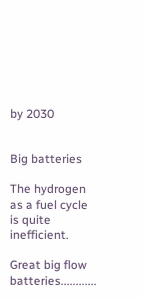by 2030


Big batteries

The hydrogen as a fuel cycle is quite inefficient.

Great big flow batteries............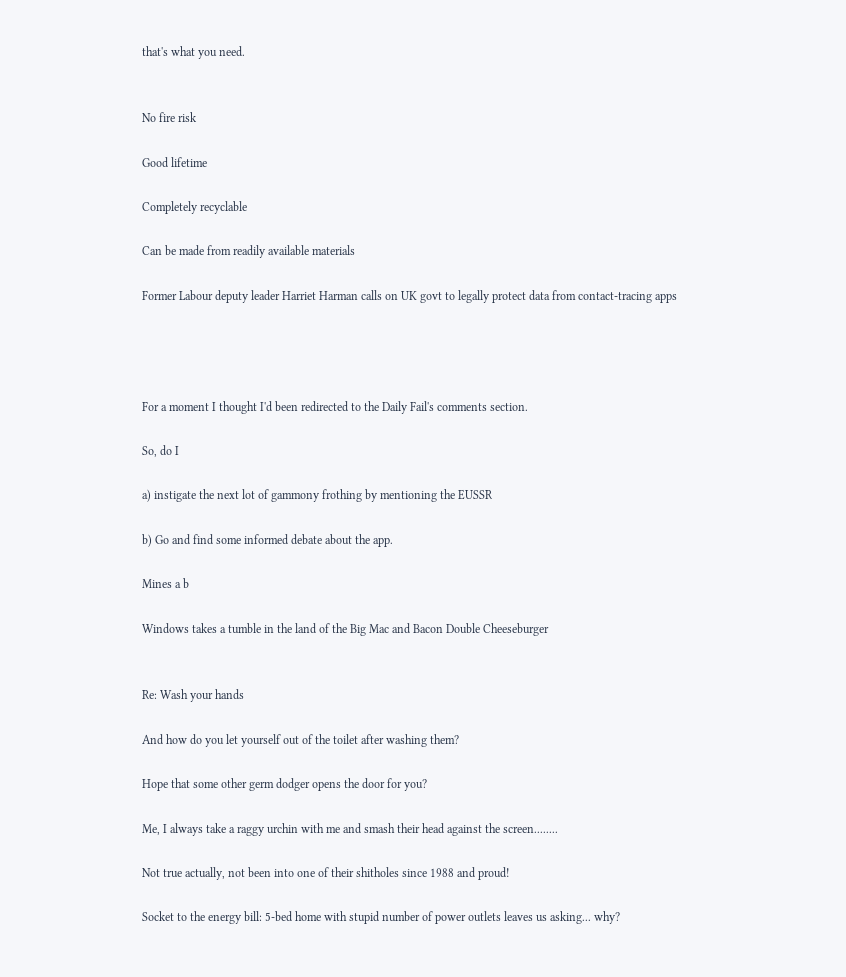that's what you need.


No fire risk

Good lifetime

Completely recyclable

Can be made from readily available materials

Former Labour deputy leader Harriet Harman calls on UK govt to legally protect data from contact-tracing apps




For a moment I thought I'd been redirected to the Daily Fail's comments section.

So, do I

a) instigate the next lot of gammony frothing by mentioning the EUSSR

b) Go and find some informed debate about the app.

Mines a b

Windows takes a tumble in the land of the Big Mac and Bacon Double Cheeseburger


Re: Wash your hands

And how do you let yourself out of the toilet after washing them?

Hope that some other germ dodger opens the door for you?

Me, I always take a raggy urchin with me and smash their head against the screen........

Not true actually, not been into one of their shitholes since 1988 and proud!

Socket to the energy bill: 5-bed home with stupid number of power outlets leaves us asking... why?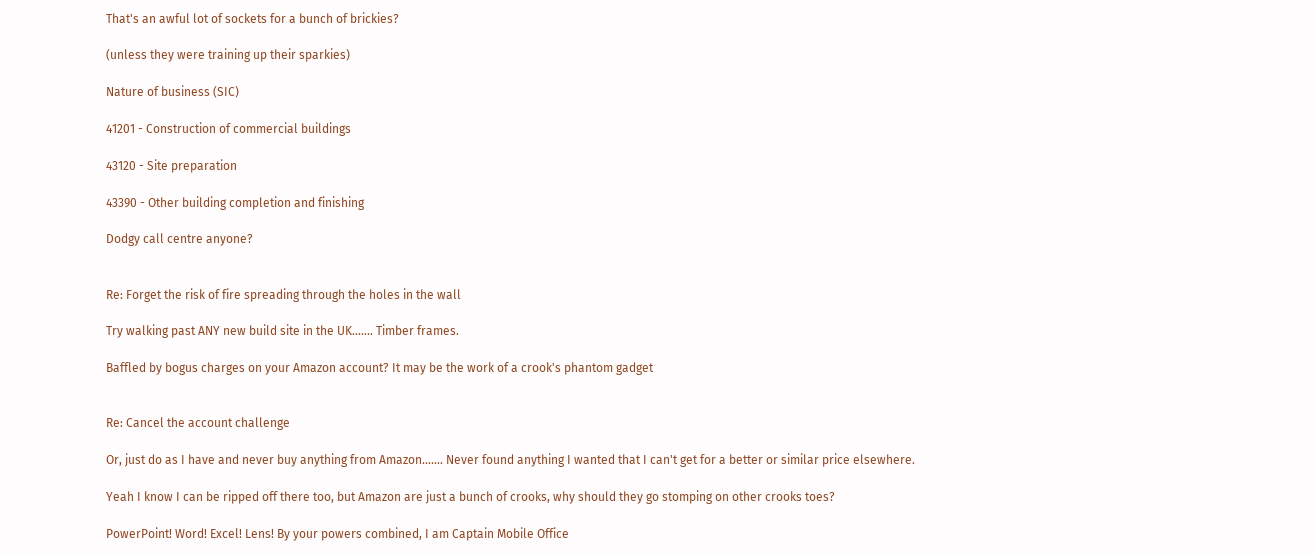That's an awful lot of sockets for a bunch of brickies?

(unless they were training up their sparkies)

Nature of business (SIC)

41201 - Construction of commercial buildings

43120 - Site preparation

43390 - Other building completion and finishing

Dodgy call centre anyone?


Re: Forget the risk of fire spreading through the holes in the wall

Try walking past ANY new build site in the UK....... Timber frames.

Baffled by bogus charges on your Amazon account? It may be the work of a crook's phantom gadget


Re: Cancel the account challenge

Or, just do as I have and never buy anything from Amazon....... Never found anything I wanted that I can't get for a better or similar price elsewhere.

Yeah I know I can be ripped off there too, but Amazon are just a bunch of crooks, why should they go stomping on other crooks toes?

PowerPoint! Word! Excel! Lens! By your powers combined, I am Captain Mobile Office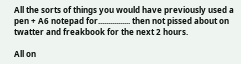All the sorts of things you would have previously used a pen + A6 notepad for................ then not pissed about on twatter and freakbook for the next 2 hours.

All on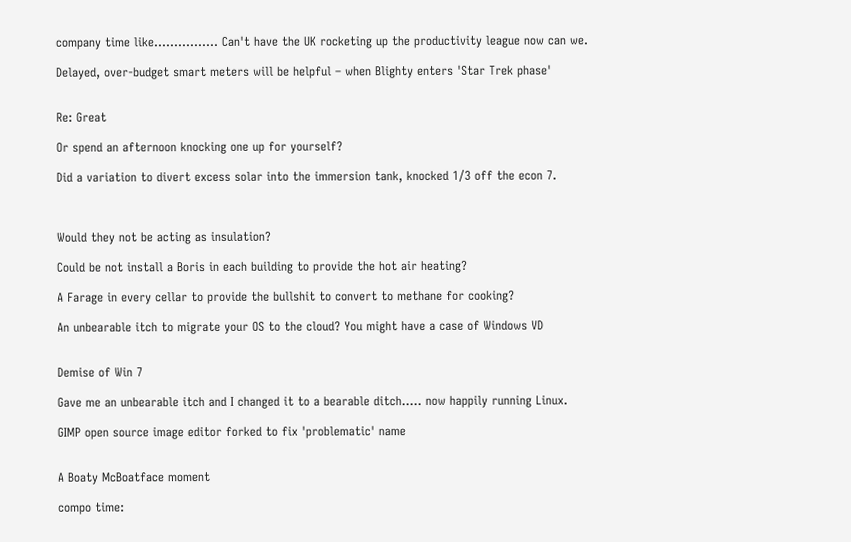company time like................ Can't have the UK rocketing up the productivity league now can we.

Delayed, over-budget smart meters will be helpful – when Blighty enters 'Star Trek phase'


Re: Great

Or spend an afternoon knocking one up for yourself?

Did a variation to divert excess solar into the immersion tank, knocked 1/3 off the econ 7.



Would they not be acting as insulation?

Could be not install a Boris in each building to provide the hot air heating?

A Farage in every cellar to provide the bullshit to convert to methane for cooking?

An unbearable itch to migrate your OS to the cloud? You might have a case of Windows VD


Demise of Win 7

Gave me an unbearable itch and I changed it to a bearable ditch..... now happily running Linux.

GIMP open source image editor forked to fix 'problematic' name


A Boaty McBoatface moment

compo time: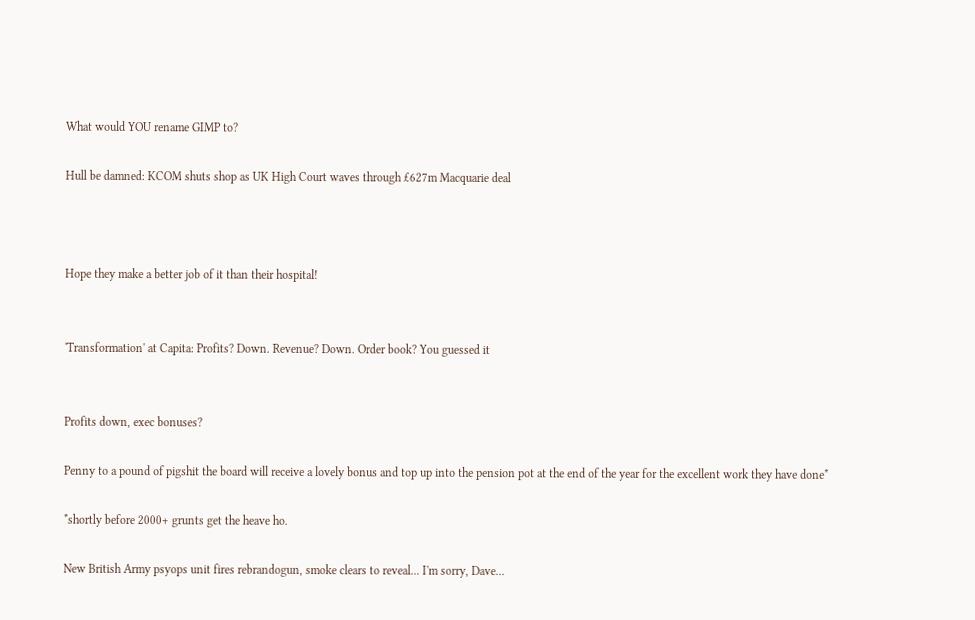What would YOU rename GIMP to?

Hull be damned: KCOM shuts shop as UK High Court waves through £627m Macquarie deal



Hope they make a better job of it than their hospital!


'Transformation' at Capita: Profits? Down. Revenue? Down. Order book? You guessed it


Profits down, exec bonuses?

Penny to a pound of pigshit the board will receive a lovely bonus and top up into the pension pot at the end of the year for the excellent work they have done*

*shortly before 2000+ grunts get the heave ho.

New British Army psyops unit fires rebrandogun, smoke clears to reveal... I'm sorry, Dave...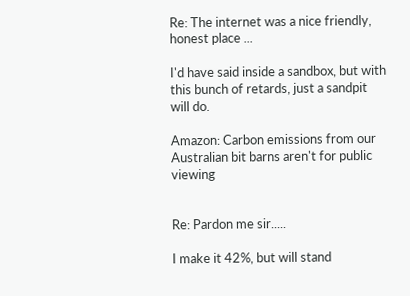Re: The internet was a nice friendly, honest place ...

I'd have said inside a sandbox, but with this bunch of retards, just a sandpit will do.

Amazon: Carbon emissions from our Australian bit barns aren't for public viewing


Re: Pardon me sir.....

I make it 42%, but will stand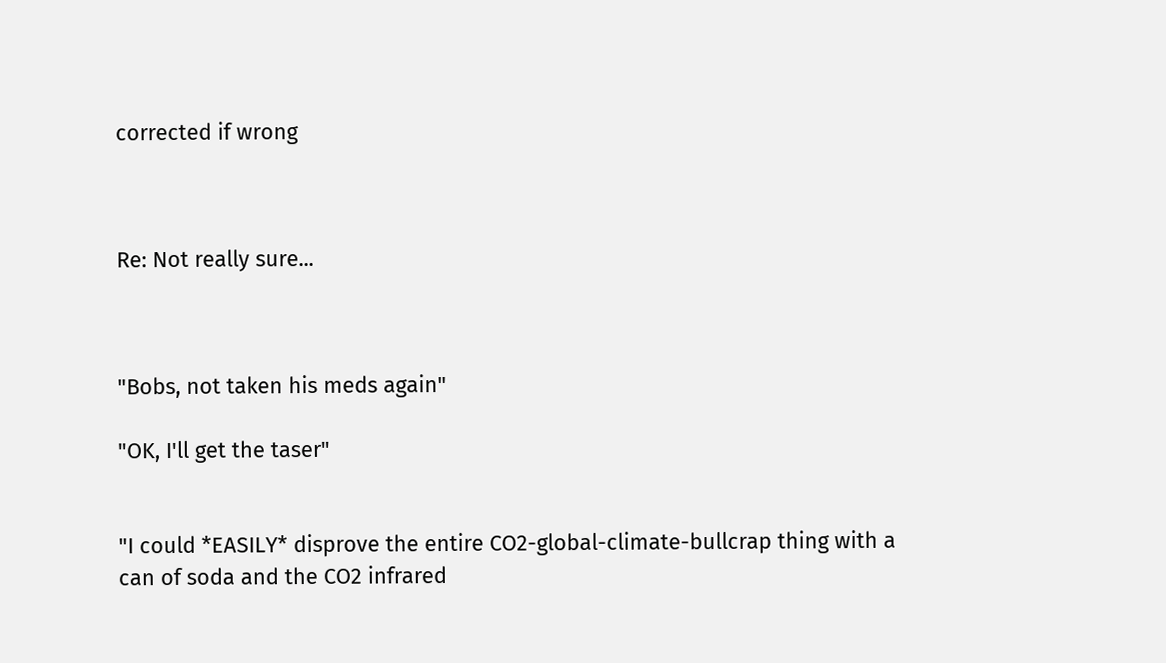corrected if wrong



Re: Not really sure...



"Bobs, not taken his meds again"

"OK, I'll get the taser"


"I could *EASILY* disprove the entire CO2-global-climate-bullcrap thing with a can of soda and the CO2 infrared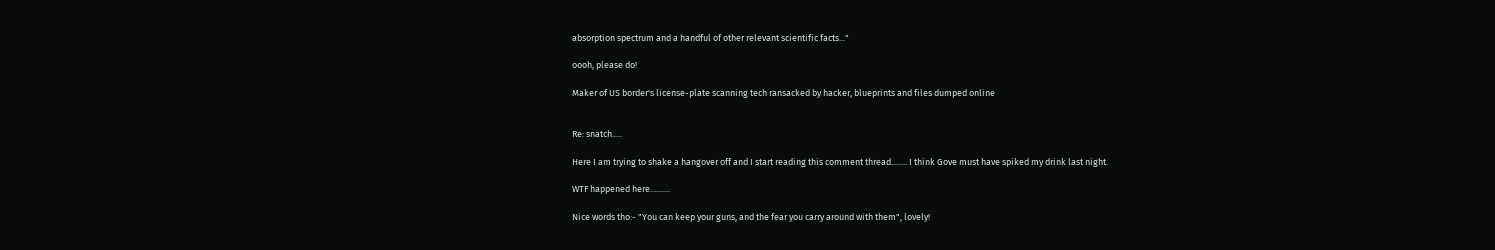absorption spectrum and a handful of other relevant scientific facts..."

oooh, please do!

Maker of US border's license-plate scanning tech ransacked by hacker, blueprints and files dumped online


Re: snatch.....

Here I am trying to shake a hangover off and I start reading this comment thread........ I think Gove must have spiked my drink last night.

WTF happened here..........

Nice words tho:- "You can keep your guns, and the fear you carry around with them", lovely!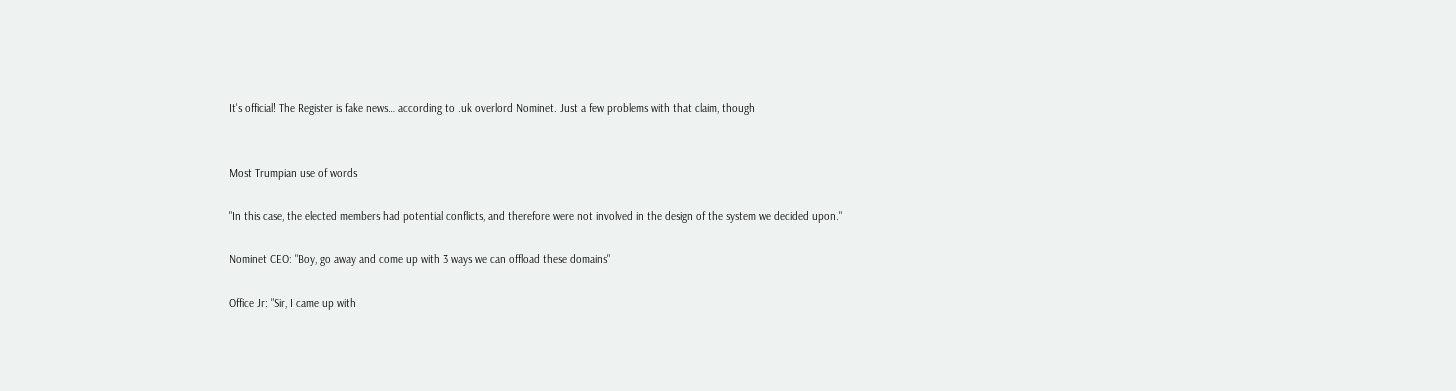It's official! The Register is fake news… according to .uk overlord Nominet. Just a few problems with that claim, though


Most Trumpian use of words

"In this case, the elected members had potential conflicts, and therefore were not involved in the design of the system we decided upon."

Nominet CEO: "Boy, go away and come up with 3 ways we can offload these domains"

Office Jr: "Sir, I came up with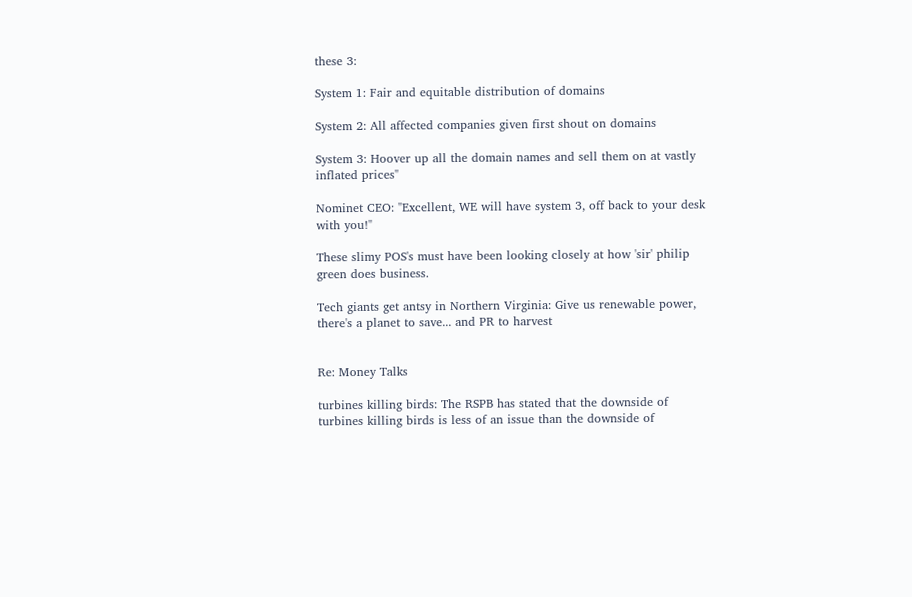these 3:

System 1: Fair and equitable distribution of domains

System 2: All affected companies given first shout on domains

System 3: Hoover up all the domain names and sell them on at vastly inflated prices"

Nominet CEO: "Excellent, WE will have system 3, off back to your desk with you!"

These slimy POS's must have been looking closely at how 'sir' philip green does business.

Tech giants get antsy in Northern Virginia: Give us renewable power, there's a planet to save... and PR to harvest


Re: Money Talks

turbines killing birds: The RSPB has stated that the downside of turbines killing birds is less of an issue than the downside of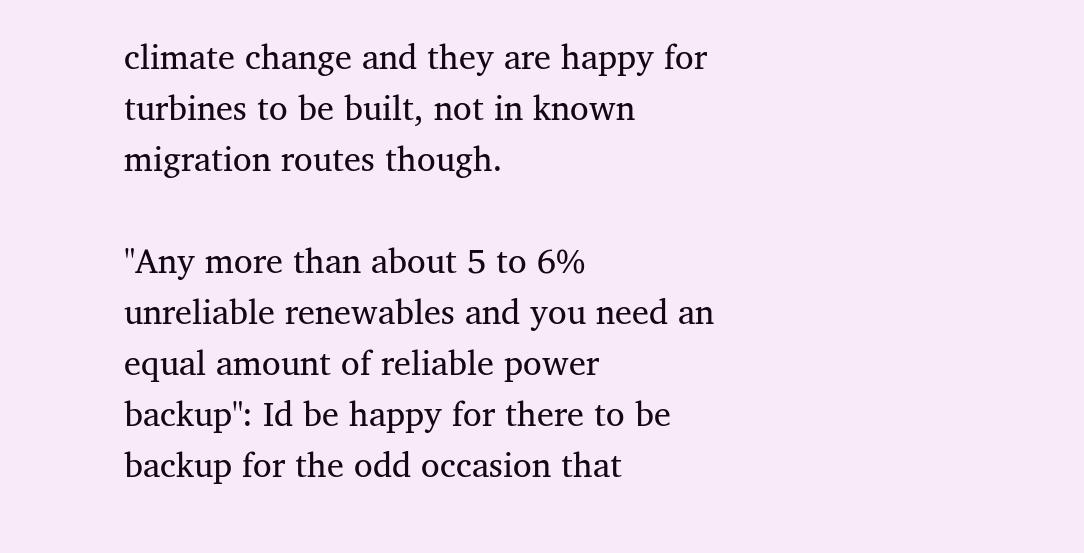climate change and they are happy for turbines to be built, not in known migration routes though.

"Any more than about 5 to 6% unreliable renewables and you need an equal amount of reliable power backup": Id be happy for there to be backup for the odd occasion that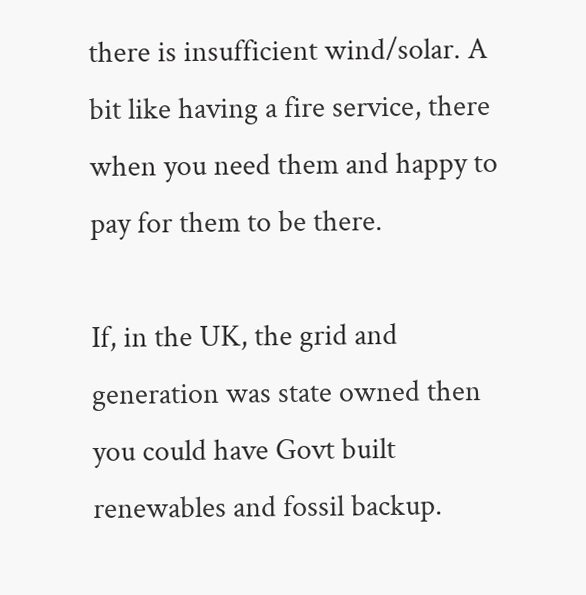there is insufficient wind/solar. A bit like having a fire service, there when you need them and happy to pay for them to be there.

If, in the UK, the grid and generation was state owned then you could have Govt built renewables and fossil backup.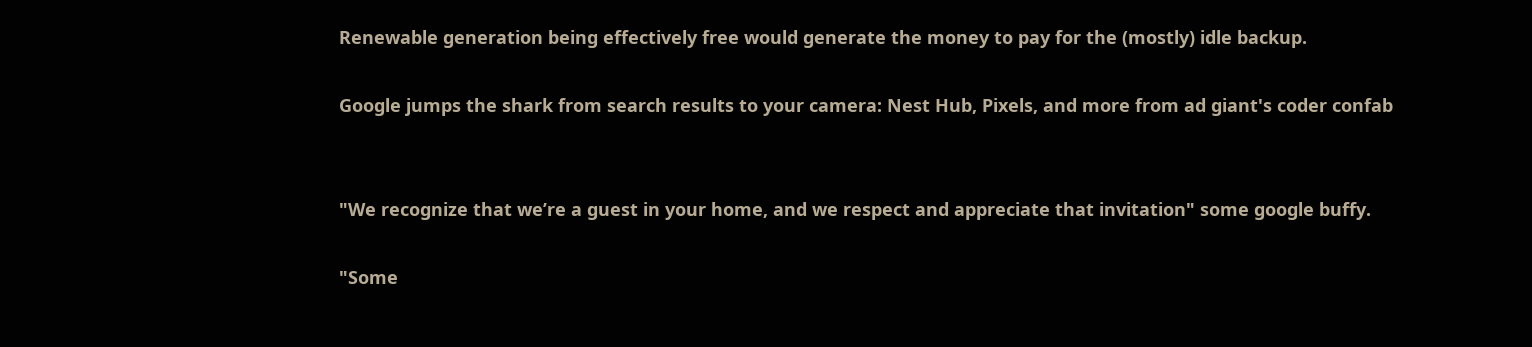Renewable generation being effectively free would generate the money to pay for the (mostly) idle backup.

Google jumps the shark from search results to your camera: Nest Hub, Pixels, and more from ad giant's coder confab


"We recognize that we’re a guest in your home, and we respect and appreciate that invitation" some google buffy.

"Some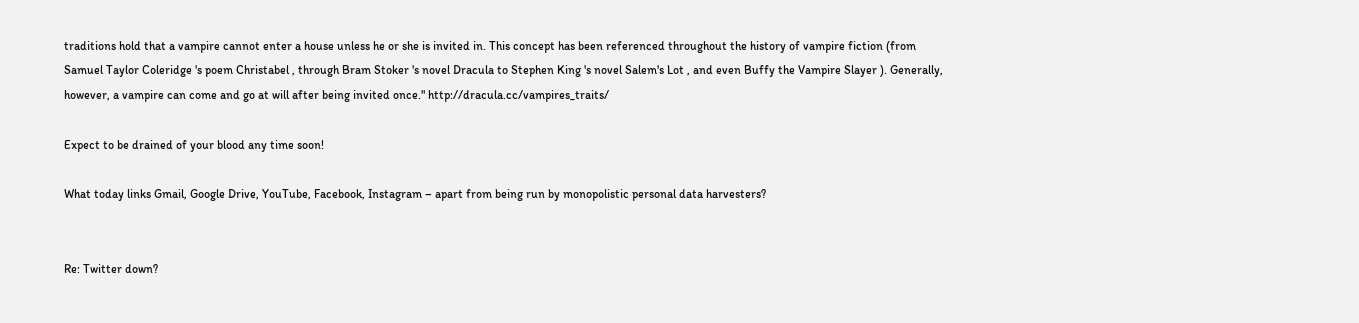traditions hold that a vampire cannot enter a house unless he or she is invited in. This concept has been referenced throughout the history of vampire fiction (from Samuel Taylor Coleridge 's poem Christabel , through Bram Stoker 's novel Dracula to Stephen King 's novel Salem's Lot , and even Buffy the Vampire Slayer ). Generally, however, a vampire can come and go at will after being invited once." http://dracula.cc/vampires_traits/

Expect to be drained of your blood any time soon!

What today links Gmail, Google Drive, YouTube, Facebook, Instagram – apart from being run by monopolistic personal data harvesters?


Re: Twitter down?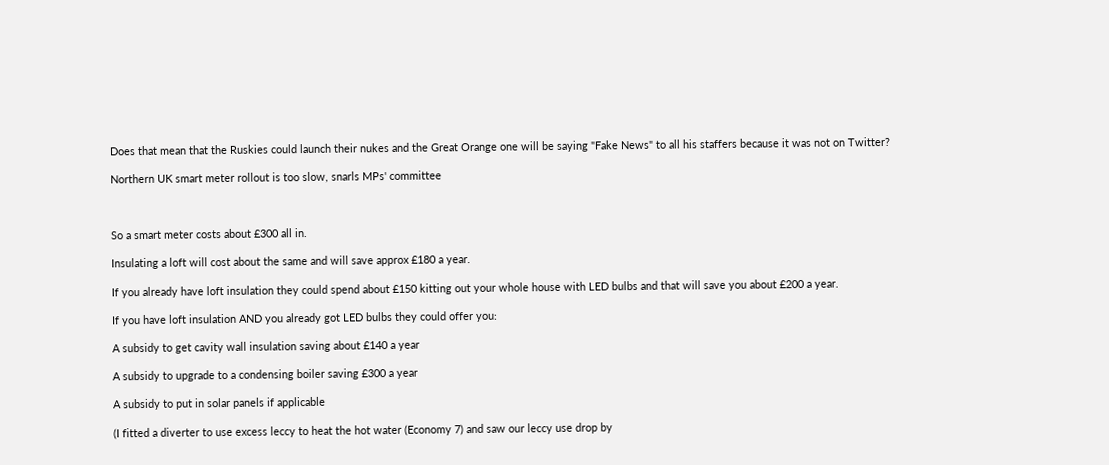Does that mean that the Ruskies could launch their nukes and the Great Orange one will be saying "Fake News" to all his staffers because it was not on Twitter?

Northern UK smart meter rollout is too slow, snarls MPs' committee



So a smart meter costs about £300 all in.

Insulating a loft will cost about the same and will save approx £180 a year.

If you already have loft insulation they could spend about £150 kitting out your whole house with LED bulbs and that will save you about £200 a year.

If you have loft insulation AND you already got LED bulbs they could offer you:

A subsidy to get cavity wall insulation saving about £140 a year

A subsidy to upgrade to a condensing boiler saving £300 a year

A subsidy to put in solar panels if applicable

(I fitted a diverter to use excess leccy to heat the hot water (Economy 7) and saw our leccy use drop by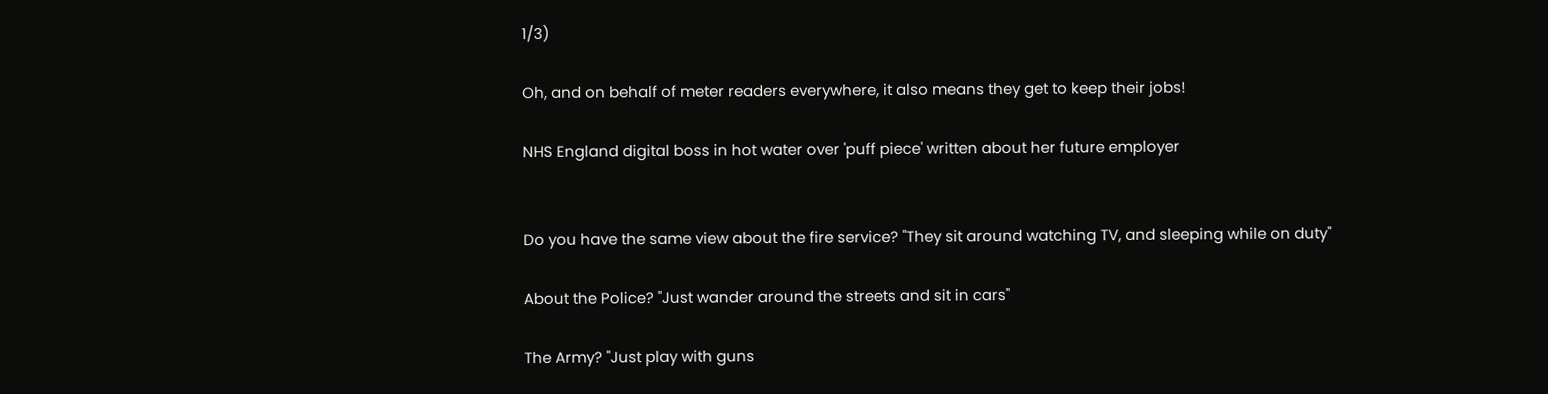1/3)

Oh, and on behalf of meter readers everywhere, it also means they get to keep their jobs!

NHS England digital boss in hot water over 'puff piece' written about her future employer


Do you have the same view about the fire service? "They sit around watching TV, and sleeping while on duty"

About the Police? "Just wander around the streets and sit in cars"

The Army? "Just play with guns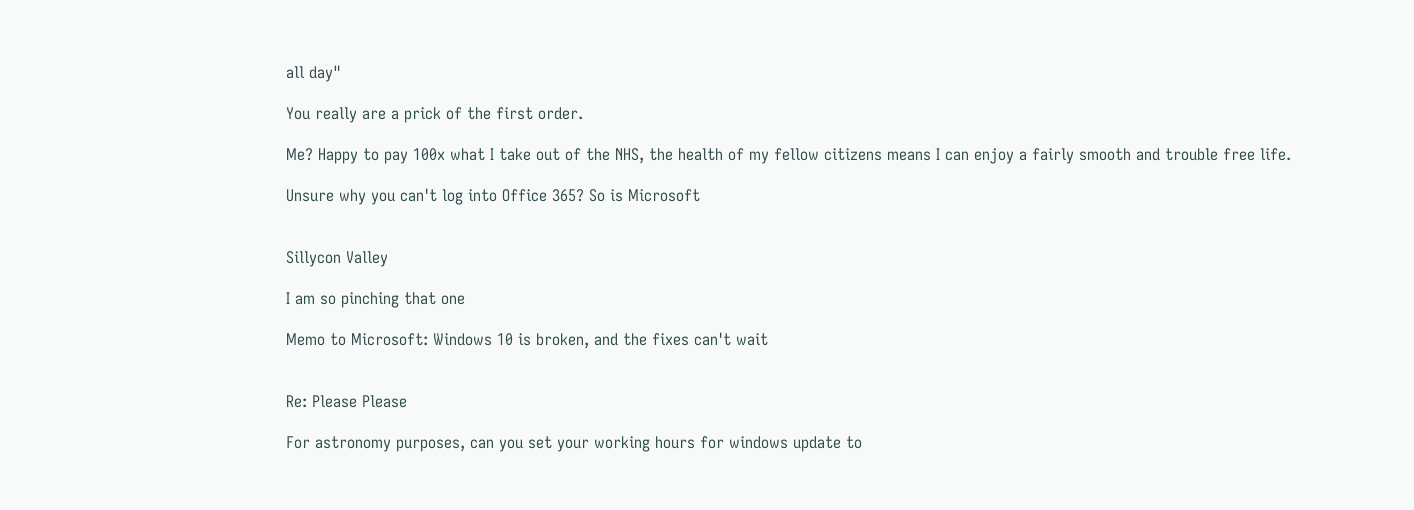all day"

You really are a prick of the first order.

Me? Happy to pay 100x what I take out of the NHS, the health of my fellow citizens means I can enjoy a fairly smooth and trouble free life.

Unsure why you can't log into Office 365? So is Microsoft


Sillycon Valley

I am so pinching that one

Memo to Microsoft: Windows 10 is broken, and the fixes can't wait


Re: Please Please

For astronomy purposes, can you set your working hours for windows update to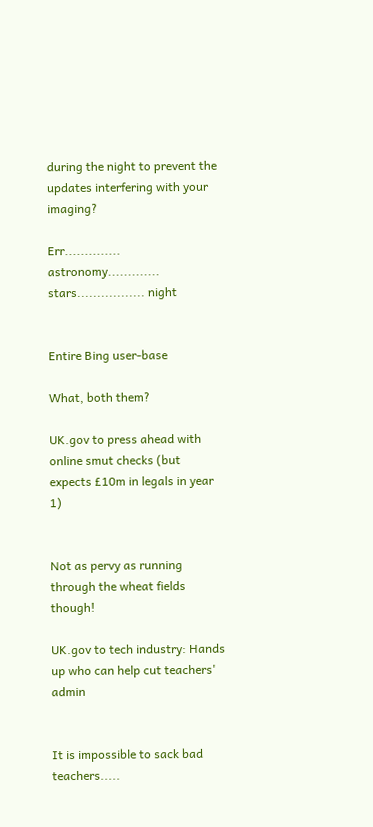during the night to prevent the updates interfering with your imaging?

Err.............. astronomy............. stars................. night


Entire Bing user-base

What, both them?

UK.gov to press ahead with online smut checks (but expects £10m in legals in year 1)


Not as pervy as running through the wheat fields though!

UK.gov to tech industry: Hands up who can help cut teachers' admin


It is impossible to sack bad teachers.....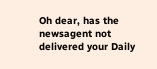Oh dear, has the newsagent not delivered your Daily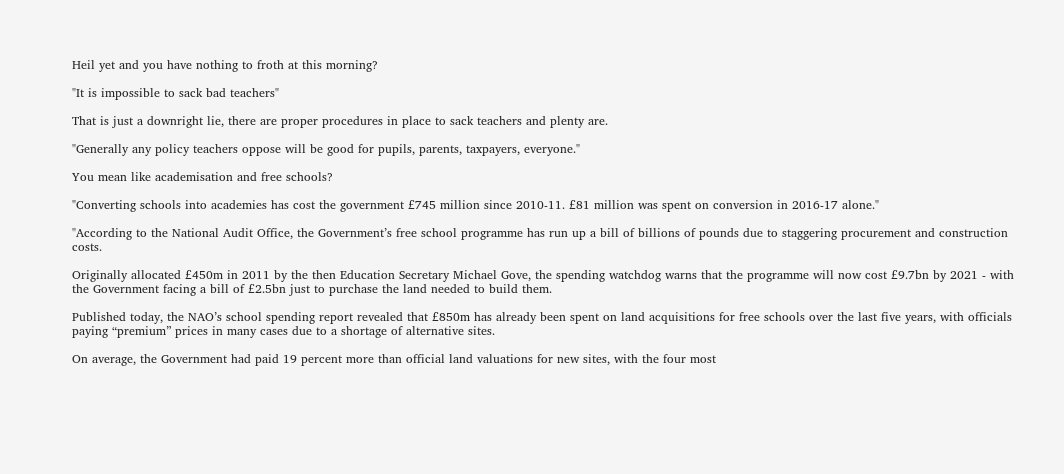Heil yet and you have nothing to froth at this morning?

"It is impossible to sack bad teachers"

That is just a downright lie, there are proper procedures in place to sack teachers and plenty are.

"Generally any policy teachers oppose will be good for pupils, parents, taxpayers, everyone."

You mean like academisation and free schools?

"Converting schools into academies has cost the government £745 million since 2010-11. £81 million was spent on conversion in 2016-17 alone."

"According to the National Audit Office, the Government’s free school programme has run up a bill of billions of pounds due to staggering procurement and construction costs.

Originally allocated £450m in 2011 by the then Education Secretary Michael Gove, the spending watchdog warns that the programme will now cost £9.7bn by 2021 - with the Government facing a bill of £2.5bn just to purchase the land needed to build them.

Published today, the NAO’s school spending report revealed that £850m has already been spent on land acquisitions for free schools over the last five years, with officials paying “premium” prices in many cases due to a shortage of alternative sites.

On average, the Government had paid 19 percent more than official land valuations for new sites, with the four most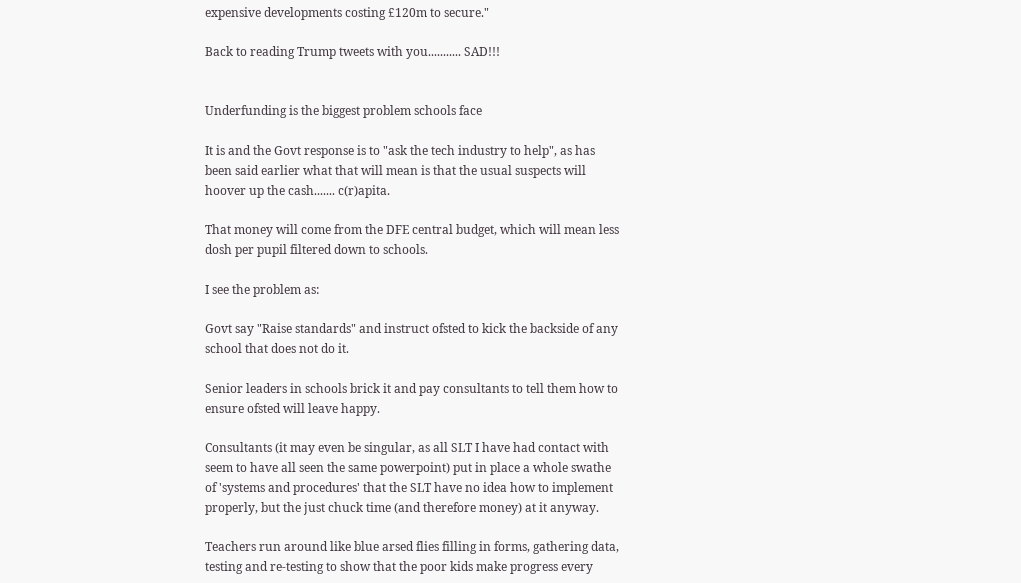expensive developments costing £120m to secure."

Back to reading Trump tweets with you........... SAD!!!


Underfunding is the biggest problem schools face

It is and the Govt response is to "ask the tech industry to help", as has been said earlier what that will mean is that the usual suspects will hoover up the cash....... c(r)apita.

That money will come from the DFE central budget, which will mean less dosh per pupil filtered down to schools.

I see the problem as:

Govt say "Raise standards" and instruct ofsted to kick the backside of any school that does not do it.

Senior leaders in schools brick it and pay consultants to tell them how to ensure ofsted will leave happy.

Consultants (it may even be singular, as all SLT I have had contact with seem to have all seen the same powerpoint) put in place a whole swathe of 'systems and procedures' that the SLT have no idea how to implement properly, but the just chuck time (and therefore money) at it anyway.

Teachers run around like blue arsed flies filling in forms, gathering data, testing and re-testing to show that the poor kids make progress every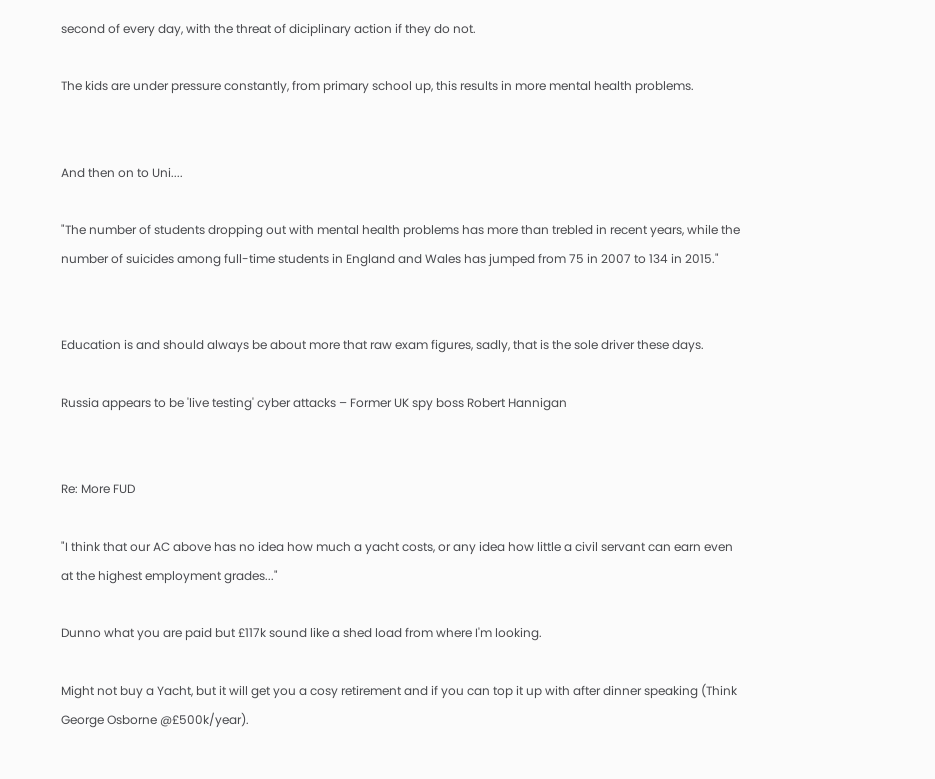second of every day, with the threat of diciplinary action if they do not.

The kids are under pressure constantly, from primary school up, this results in more mental health problems.


And then on to Uni....

"The number of students dropping out with mental health problems has more than trebled in recent years, while the number of suicides among full-time students in England and Wales has jumped from 75 in 2007 to 134 in 2015."


Education is and should always be about more that raw exam figures, sadly, that is the sole driver these days.

Russia appears to be 'live testing' cyber attacks – Former UK spy boss Robert Hannigan


Re: More FUD

"I think that our AC above has no idea how much a yacht costs, or any idea how little a civil servant can earn even at the highest employment grades..."

Dunno what you are paid but £117k sound like a shed load from where I'm looking.

Might not buy a Yacht, but it will get you a cosy retirement and if you can top it up with after dinner speaking (Think George Osborne @£500k/year).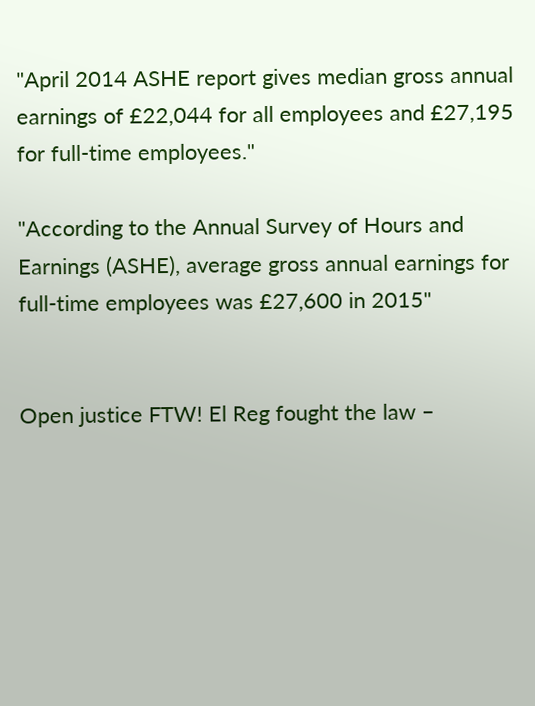"April 2014 ASHE report gives median gross annual earnings of £22,044 for all employees and £27,195 for full-time employees."

"According to the Annual Survey of Hours and Earnings (ASHE), average gross annual earnings for full-time employees was £27,600 in 2015"


Open justice FTW! El Reg fought the law –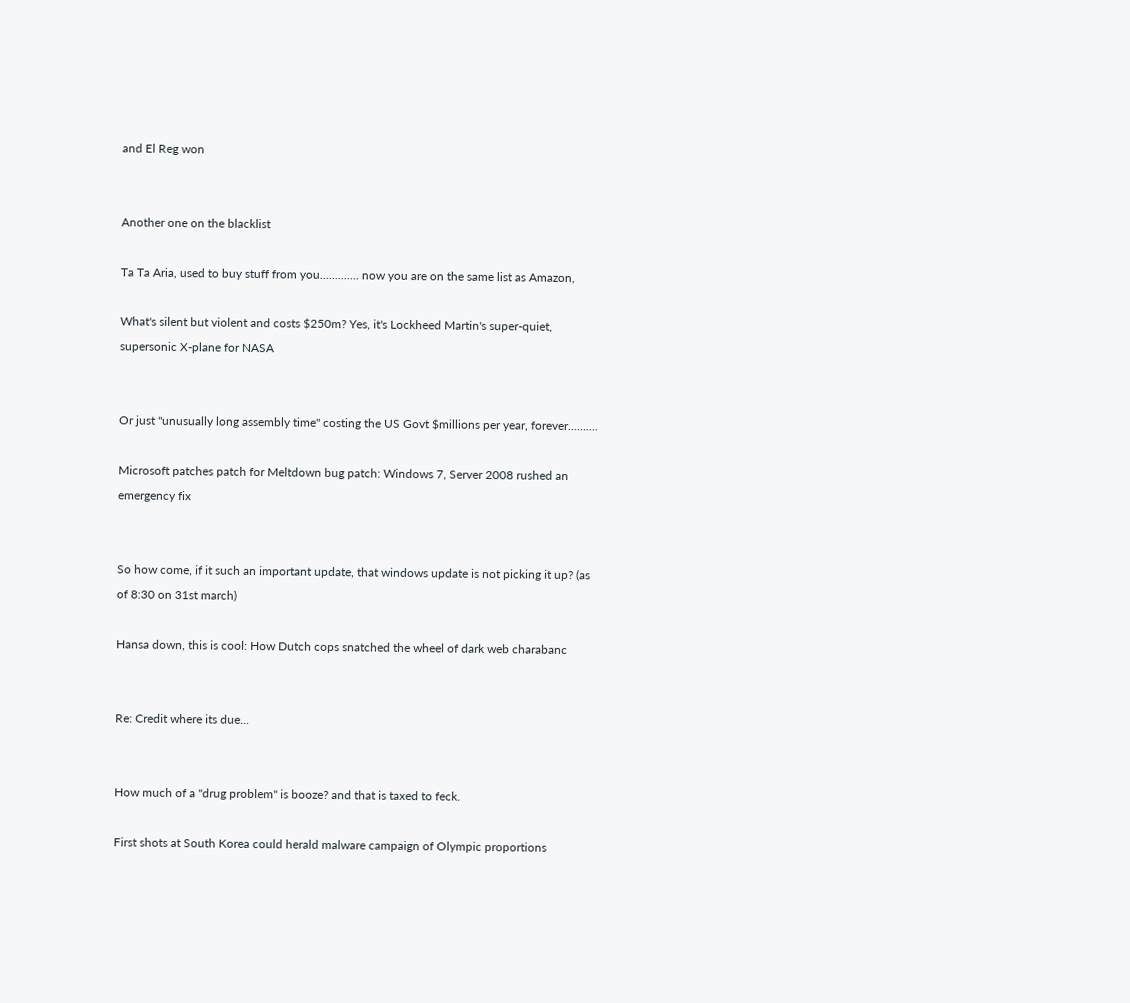and El Reg won


Another one on the blacklist

Ta Ta Aria, used to buy stuff from you............. now you are on the same list as Amazon,

What's silent but violent and costs $250m? Yes, it's Lockheed Martin's super-quiet, supersonic X-plane for NASA


Or just "unusually long assembly time" costing the US Govt $millions per year, forever..........

Microsoft patches patch for Meltdown bug patch: Windows 7, Server 2008 rushed an emergency fix


So how come, if it such an important update, that windows update is not picking it up? (as of 8:30 on 31st march)

Hansa down, this is cool: How Dutch cops snatched the wheel of dark web charabanc


Re: Credit where its due...


How much of a "drug problem" is booze? and that is taxed to feck.

First shots at South Korea could herald malware campaign of Olympic proportions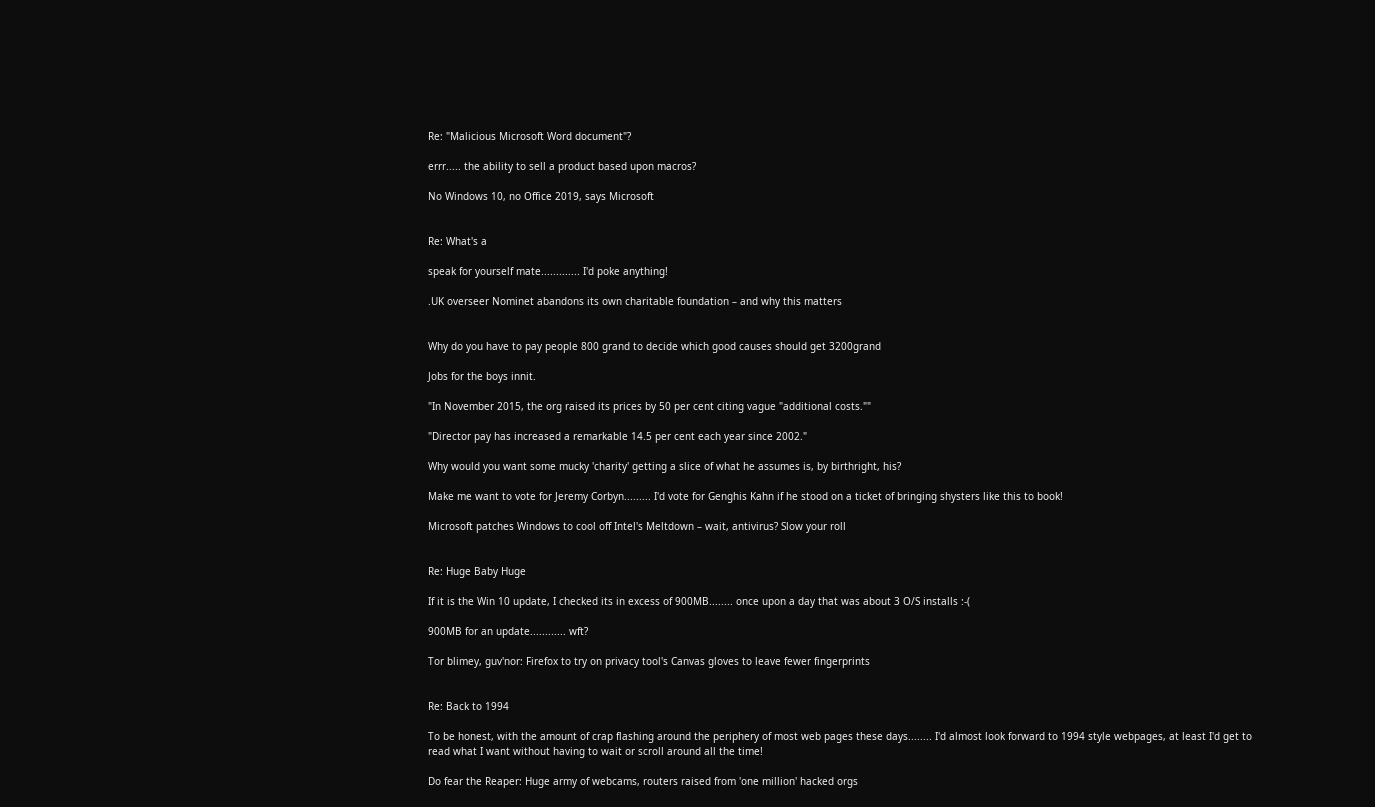Re: "Malicious Microsoft Word document"?

errr..... the ability to sell a product based upon macros?

No Windows 10, no Office 2019, says Microsoft


Re: What's a

speak for yourself mate............. I'd poke anything!

.UK overseer Nominet abandons its own charitable foundation – and why this matters


Why do you have to pay people 800 grand to decide which good causes should get 3200grand

Jobs for the boys innit.

"In November 2015, the org raised its prices by 50 per cent citing vague "additional costs.""

"Director pay has increased a remarkable 14.5 per cent each year since 2002."

Why would you want some mucky 'charity' getting a slice of what he assumes is, by birthright, his?

Make me want to vote for Jeremy Corbyn......... I'd vote for Genghis Kahn if he stood on a ticket of bringing shysters like this to book!

Microsoft patches Windows to cool off Intel's Meltdown – wait, antivirus? Slow your roll


Re: Huge Baby Huge

If it is the Win 10 update, I checked its in excess of 900MB........ once upon a day that was about 3 O/S installs :-(

900MB for an update............ wft?

Tor blimey, guv'nor: Firefox to try on privacy tool's Canvas gloves to leave fewer fingerprints


Re: Back to 1994

To be honest, with the amount of crap flashing around the periphery of most web pages these days........ I'd almost look forward to 1994 style webpages, at least I'd get to read what I want without having to wait or scroll around all the time!

Do fear the Reaper: Huge army of webcams, routers raised from 'one million' hacked orgs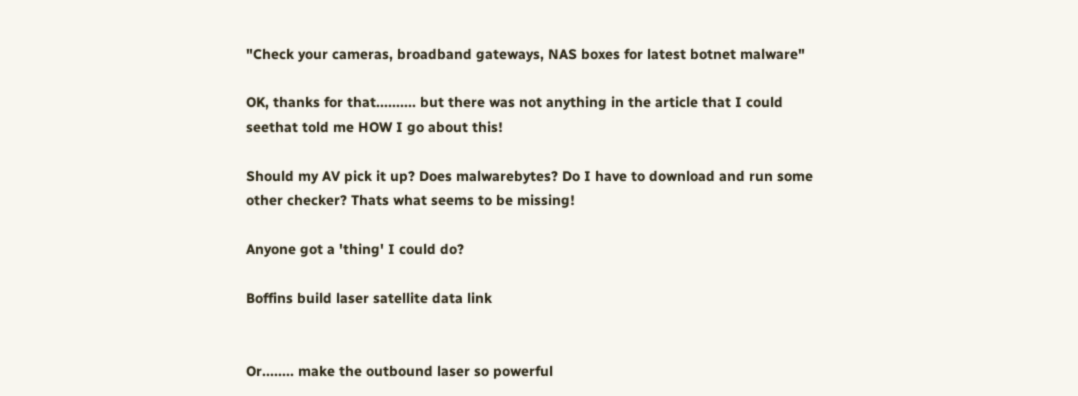"Check your cameras, broadband gateways, NAS boxes for latest botnet malware"

OK, thanks for that.......... but there was not anything in the article that I could seethat told me HOW I go about this!

Should my AV pick it up? Does malwarebytes? Do I have to download and run some other checker? Thats what seems to be missing!

Anyone got a 'thing' I could do?

Boffins build laser satellite data link


Or........ make the outbound laser so powerful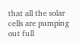that all the solar cells are pumping out full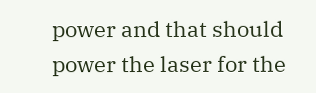power and that should power the laser for the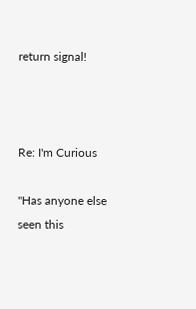return signal!



Re: I'm Curious

"Has anyone else seen this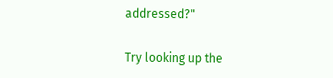addressed?"

Try looking up the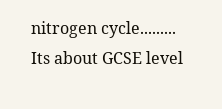nitrogen cycle......... Its about GCSE level